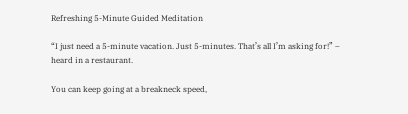Refreshing 5-Minute Guided Meditation

“I just need a 5-minute vacation. Just 5-minutes. That’s all I’m asking for!” – heard in a restaurant.

You can keep going at a breakneck speed,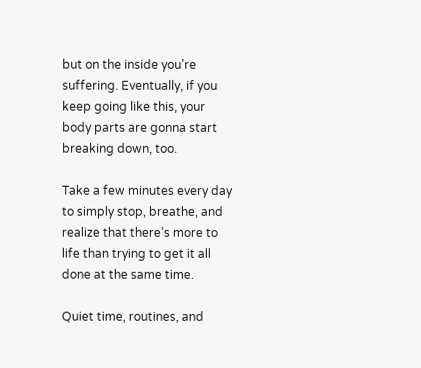but on the inside you’re suffering. Eventually, if you keep going like this, your body parts are gonna start breaking down, too.

Take a few minutes every day to simply stop, breathe, and realize that there’s more to life than trying to get it all done at the same time.

Quiet time, routines, and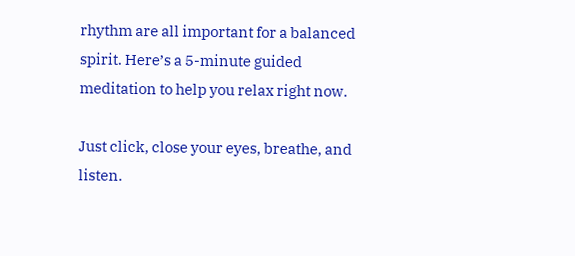rhythm are all important for a balanced spirit. Here’s a 5-minute guided meditation to help you relax right now.

Just click, close your eyes, breathe, and listen.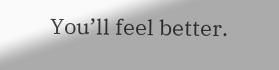You’ll feel better.